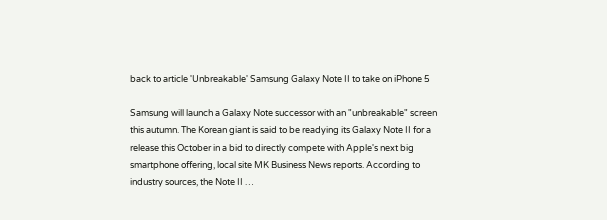back to article 'Unbreakable' Samsung Galaxy Note II to take on iPhone 5

Samsung will launch a Galaxy Note successor with an "unbreakable" screen this autumn. The Korean giant is said to be readying its Galaxy Note II for a release this October in a bid to directly compete with Apple's next big smartphone offering, local site MK Business News reports. According to industry sources, the Note II …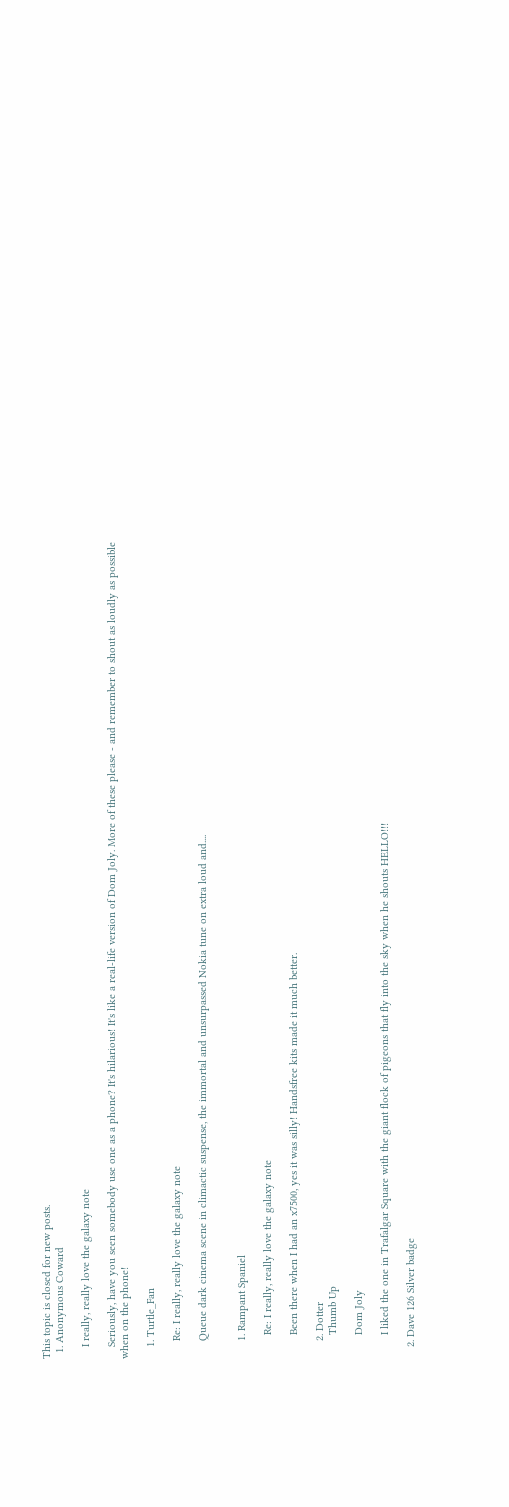This topic is closed for new posts.
  1. Anonymous Coward

    I really, really love the galaxy note

    Seriously, have you seen somebody use one as a phone? It's hilarious! It's like a real-life version of Dom Joly. More of these please - and remember to shout as loudly as possible when on the phone!

    1. Turtle_Fan

      Re: I really, really love the galaxy note

      Queue dark cinema scene in climactic suspense, the immortal and unsurpassed Nokia tune on extra loud and....


      1. Rampant Spaniel

        Re: I really, really love the galaxy note

        Been there when I had an x7500, yes it was silly! Handsfree kits made it much better.

      2. Dotter
        Thumb Up

        Dom Joly

        I liked the one in Trafalgar Square with the giant flock of pigeons that fly into the sky when he shouts HELLO!!!

    2. Dave 126 Silver badge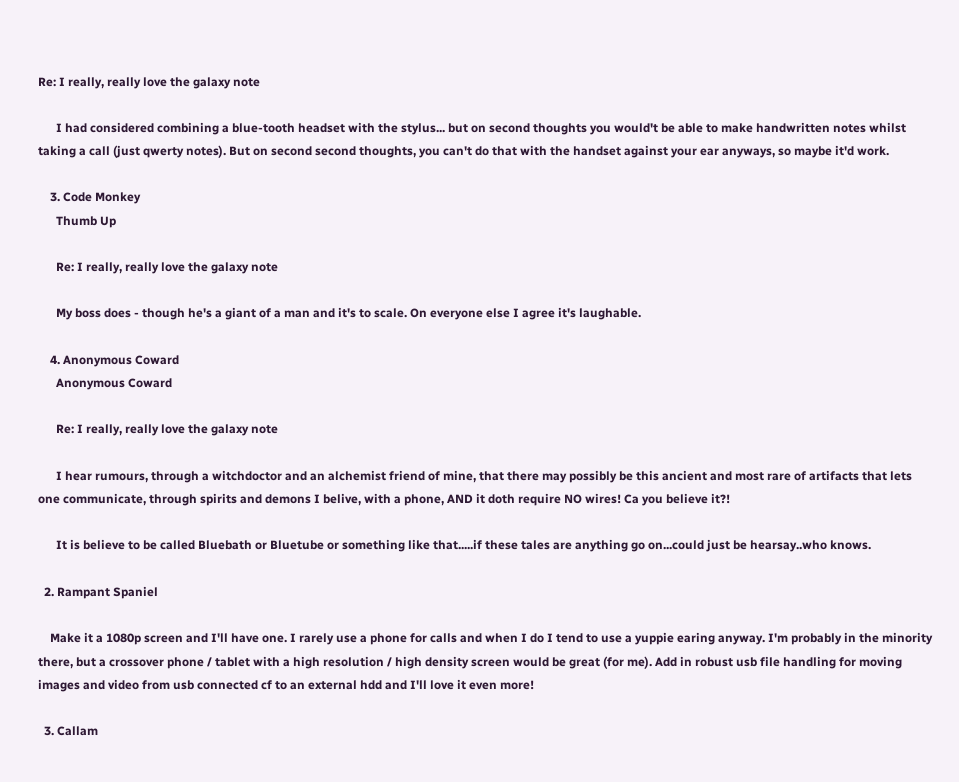Re: I really, really love the galaxy note

      I had considered combining a blue-tooth headset with the stylus... but on second thoughts you would't be able to make handwritten notes whilst taking a call (just qwerty notes). But on second second thoughts, you can't do that with the handset against your ear anyways, so maybe it'd work.

    3. Code Monkey
      Thumb Up

      Re: I really, really love the galaxy note

      My boss does - though he's a giant of a man and it's to scale. On everyone else I agree it's laughable.

    4. Anonymous Coward
      Anonymous Coward

      Re: I really, really love the galaxy note

      I hear rumours, through a witchdoctor and an alchemist friend of mine, that there may possibly be this ancient and most rare of artifacts that lets one communicate, through spirits and demons I belive, with a phone, AND it doth require NO wires! Ca you believe it?!

      It is believe to be called Bluebath or Bluetube or something like that.....if these tales are anything go on...could just be hearsay..who knows.

  2. Rampant Spaniel

    Make it a 1080p screen and I'll have one. I rarely use a phone for calls and when I do I tend to use a yuppie earing anyway. I'm probably in the minority there, but a crossover phone / tablet with a high resolution / high density screen would be great (for me). Add in robust usb file handling for moving images and video from usb connected cf to an external hdd and I'll love it even more!

  3. Callam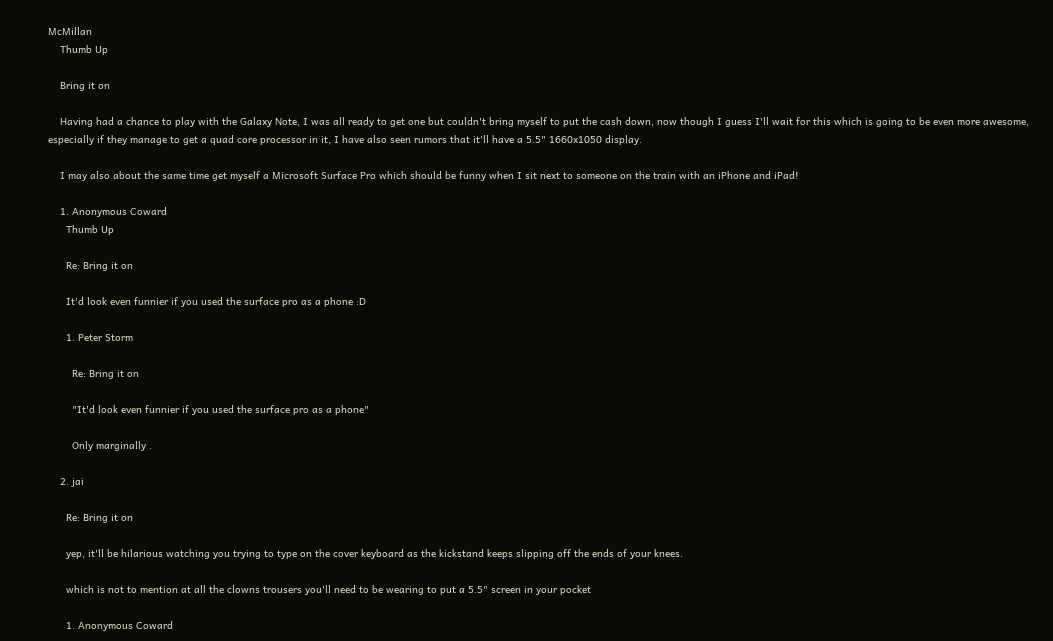McMillan
    Thumb Up

    Bring it on

    Having had a chance to play with the Galaxy Note, I was all ready to get one but couldn't bring myself to put the cash down, now though I guess I'll wait for this which is going to be even more awesome, especially if they manage to get a quad core processor in it, I have also seen rumors that it'll have a 5.5" 1660x1050 display.

    I may also about the same time get myself a Microsoft Surface Pro which should be funny when I sit next to someone on the train with an iPhone and iPad!

    1. Anonymous Coward
      Thumb Up

      Re: Bring it on

      It'd look even funnier if you used the surface pro as a phone :D

      1. Peter Storm

        Re: Bring it on

        "It'd look even funnier if you used the surface pro as a phone"

        Only marginally .

    2. jai

      Re: Bring it on

      yep, it'll be hilarious watching you trying to type on the cover keyboard as the kickstand keeps slipping off the ends of your knees.

      which is not to mention at all the clowns trousers you'll need to be wearing to put a 5.5" screen in your pocket

      1. Anonymous Coward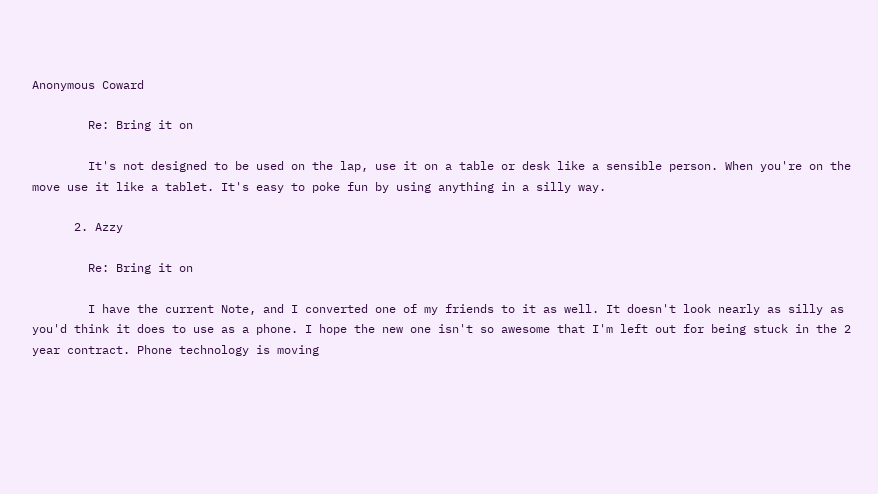Anonymous Coward

        Re: Bring it on

        It's not designed to be used on the lap, use it on a table or desk like a sensible person. When you're on the move use it like a tablet. It's easy to poke fun by using anything in a silly way.

      2. Azzy

        Re: Bring it on

        I have the current Note, and I converted one of my friends to it as well. It doesn't look nearly as silly as you'd think it does to use as a phone. I hope the new one isn't so awesome that I'm left out for being stuck in the 2 year contract. Phone technology is moving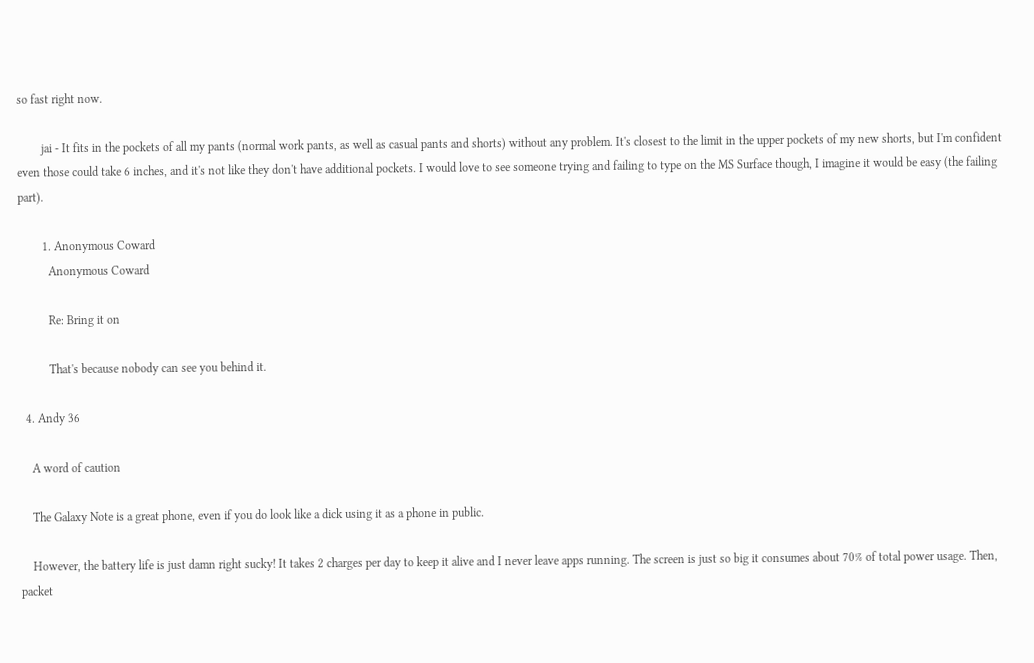so fast right now.

        jai - It fits in the pockets of all my pants (normal work pants, as well as casual pants and shorts) without any problem. It's closest to the limit in the upper pockets of my new shorts, but I'm confident even those could take 6 inches, and it's not like they don't have additional pockets. I would love to see someone trying and failing to type on the MS Surface though, I imagine it would be easy (the failing part).

        1. Anonymous Coward
          Anonymous Coward

          Re: Bring it on

          That's because nobody can see you behind it.

  4. Andy 36

    A word of caution

    The Galaxy Note is a great phone, even if you do look like a dick using it as a phone in public.

    However, the battery life is just damn right sucky! It takes 2 charges per day to keep it alive and I never leave apps running. The screen is just so big it consumes about 70% of total power usage. Then, packet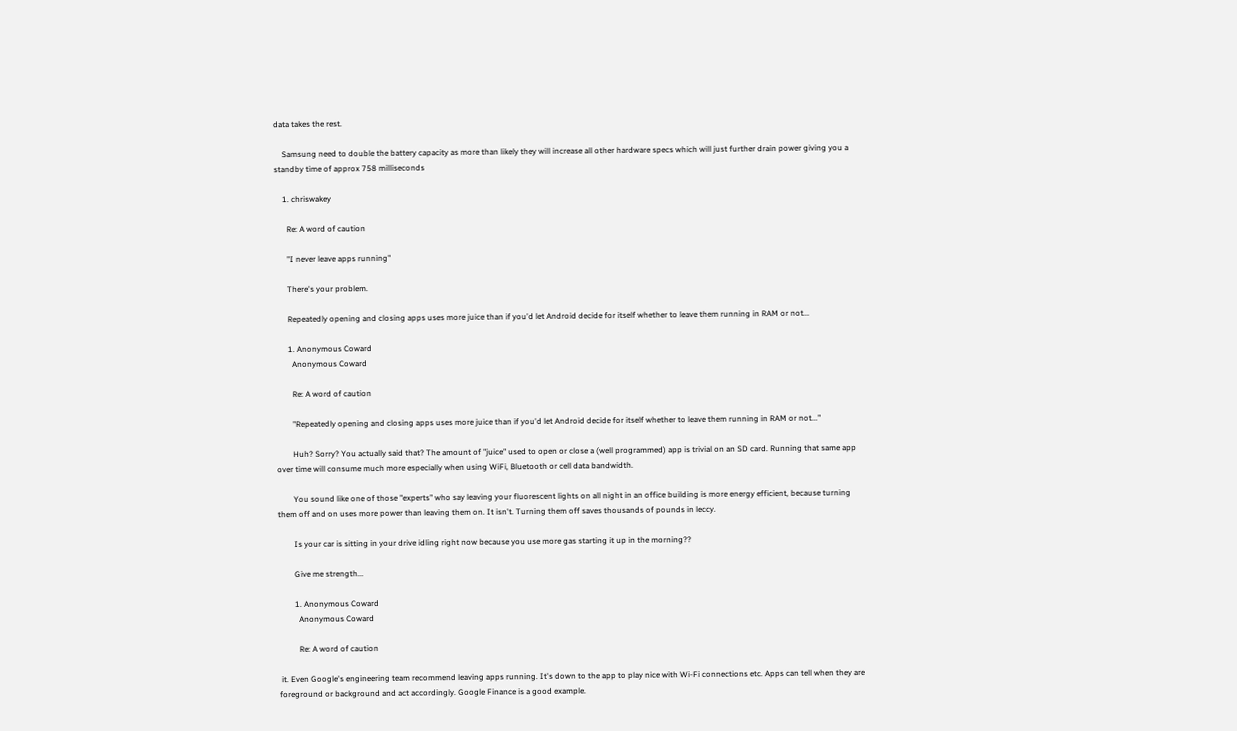data takes the rest.

    Samsung need to double the battery capacity as more than likely they will increase all other hardware specs which will just further drain power giving you a standby time of approx 758 milliseconds

    1. chriswakey

      Re: A word of caution

      "I never leave apps running"

      There's your problem.

      Repeatedly opening and closing apps uses more juice than if you'd let Android decide for itself whether to leave them running in RAM or not...

      1. Anonymous Coward
        Anonymous Coward

        Re: A word of caution

        "Repeatedly opening and closing apps uses more juice than if you'd let Android decide for itself whether to leave them running in RAM or not..."

        Huh? Sorry? You actually said that? The amount of "juice" used to open or close a (well programmed) app is trivial on an SD card. Running that same app over time will consume much more especially when using WiFi, Bluetooth or cell data bandwidth.

        You sound like one of those "experts" who say leaving your fluorescent lights on all night in an office building is more energy efficient, because turning them off and on uses more power than leaving them on. It isn't. Turning them off saves thousands of pounds in leccy.

        Is your car is sitting in your drive idling right now because you use more gas starting it up in the morning??

        Give me strength...

        1. Anonymous Coward
          Anonymous Coward

          Re: A word of caution

 it. Even Google's engineering team recommend leaving apps running. It's down to the app to play nice with Wi-Fi connections etc. Apps can tell when they are foreground or background and act accordingly. Google Finance is a good example.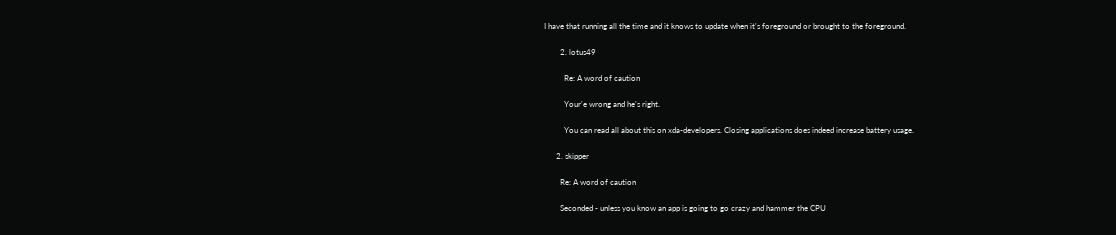I have that running all the time and it knows to update when it's foreground or brought to the foreground.

        2. lotus49

          Re: A word of caution

          Your'e wrong and he's right.

          You can read all about this on xda-developers. Closing applications does indeed increase battery usage.

      2. skipper

        Re: A word of caution

        Seconded - unless you know an app is going to go crazy and hammer the CPU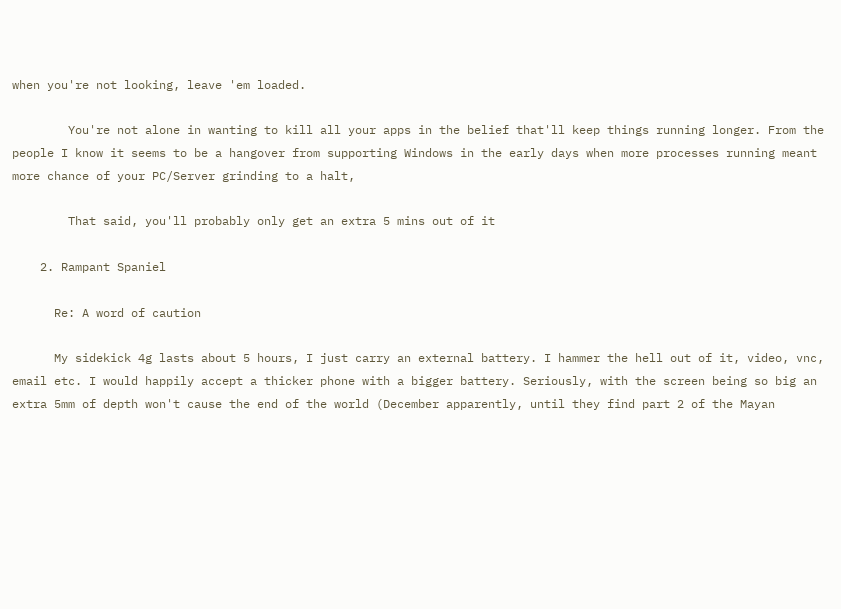when you're not looking, leave 'em loaded.

        You're not alone in wanting to kill all your apps in the belief that'll keep things running longer. From the people I know it seems to be a hangover from supporting Windows in the early days when more processes running meant more chance of your PC/Server grinding to a halt,

        That said, you'll probably only get an extra 5 mins out of it

    2. Rampant Spaniel

      Re: A word of caution

      My sidekick 4g lasts about 5 hours, I just carry an external battery. I hammer the hell out of it, video, vnc, email etc. I would happily accept a thicker phone with a bigger battery. Seriously, with the screen being so big an extra 5mm of depth won't cause the end of the world (December apparently, until they find part 2 of the Mayan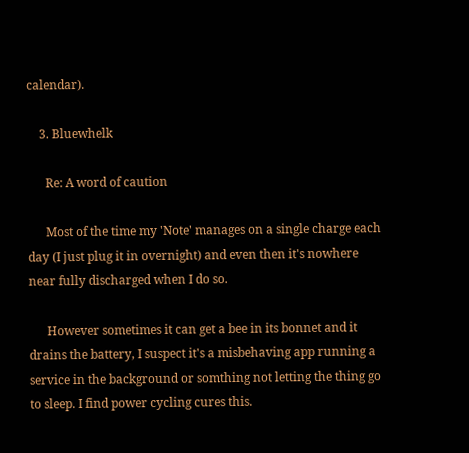calendar).

    3. Bluewhelk

      Re: A word of caution

      Most of the time my 'Note' manages on a single charge each day (I just plug it in overnight) and even then it's nowhere near fully discharged when I do so.

      However sometimes it can get a bee in its bonnet and it drains the battery, I suspect it's a misbehaving app running a service in the background or somthing not letting the thing go to sleep. I find power cycling cures this.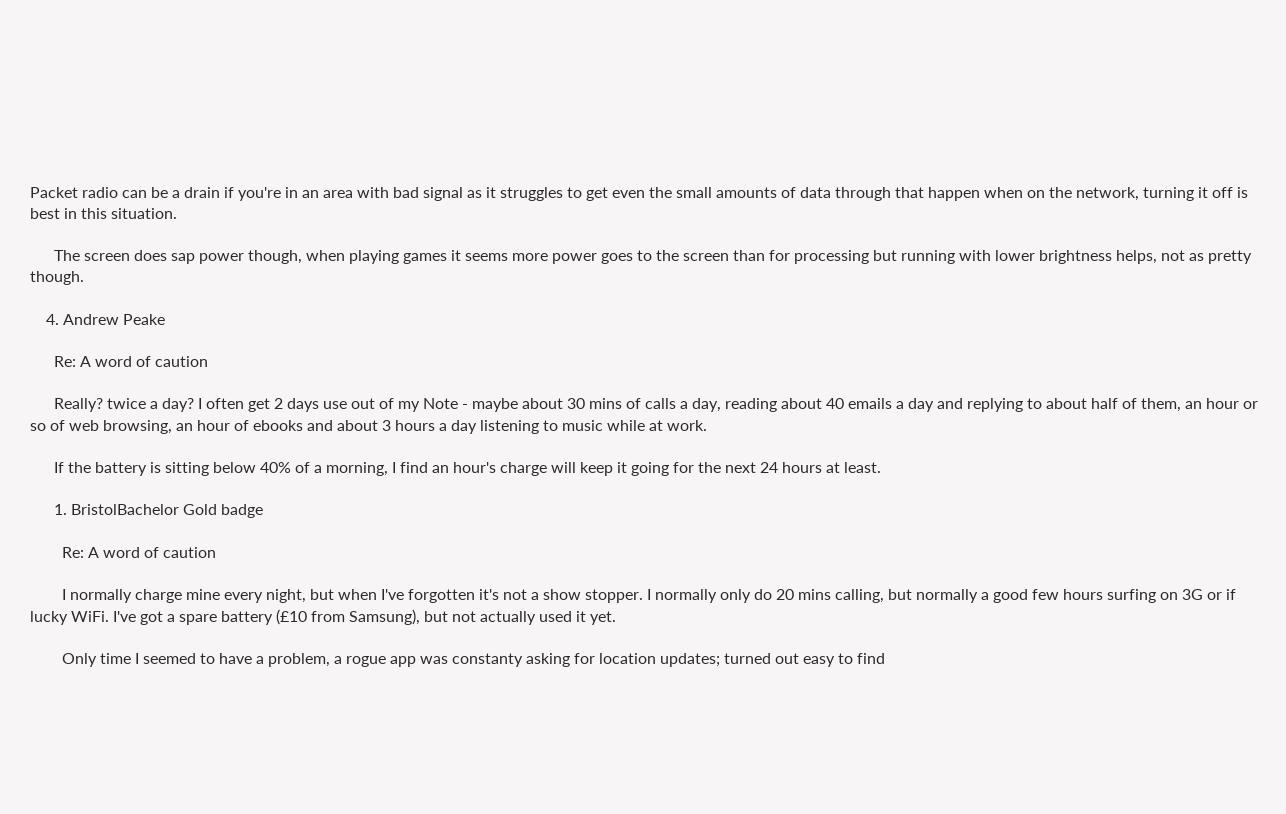Packet radio can be a drain if you're in an area with bad signal as it struggles to get even the small amounts of data through that happen when on the network, turning it off is best in this situation.

      The screen does sap power though, when playing games it seems more power goes to the screen than for processing but running with lower brightness helps, not as pretty though.

    4. Andrew Peake

      Re: A word of caution

      Really? twice a day? I often get 2 days use out of my Note - maybe about 30 mins of calls a day, reading about 40 emails a day and replying to about half of them, an hour or so of web browsing, an hour of ebooks and about 3 hours a day listening to music while at work.

      If the battery is sitting below 40% of a morning, I find an hour's charge will keep it going for the next 24 hours at least.

      1. BristolBachelor Gold badge

        Re: A word of caution

        I normally charge mine every night, but when I've forgotten it's not a show stopper. I normally only do 20 mins calling, but normally a good few hours surfing on 3G or if lucky WiFi. I've got a spare battery (£10 from Samsung), but not actually used it yet.

        Only time I seemed to have a problem, a rogue app was constanty asking for location updates; turned out easy to find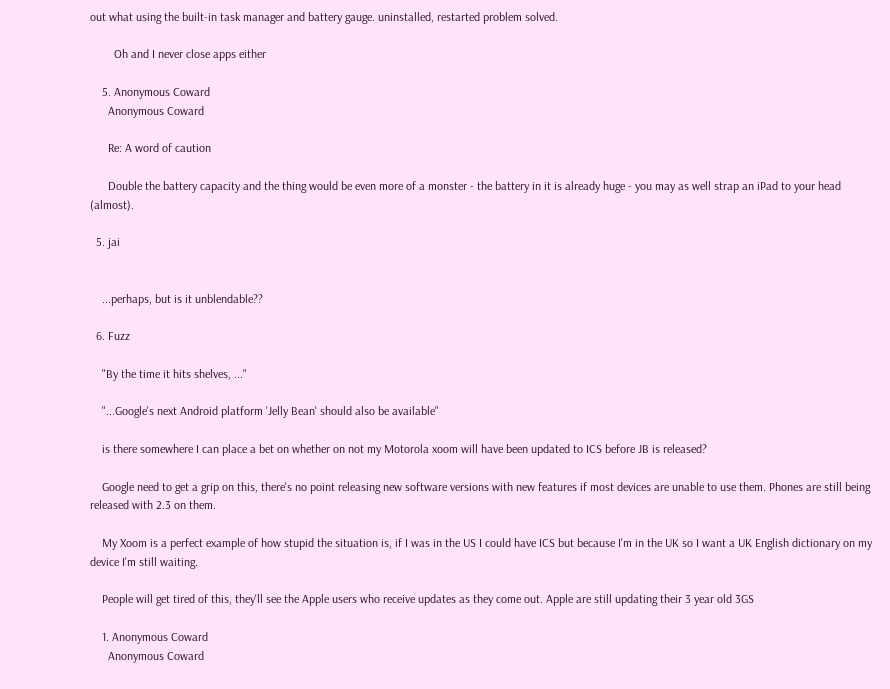out what using the built-in task manager and battery gauge. uninstalled, restarted problem solved.

        Oh and I never close apps either

    5. Anonymous Coward
      Anonymous Coward

      Re: A word of caution

      Double the battery capacity and the thing would be even more of a monster - the battery in it is already huge - you may as well strap an iPad to your head (almost).

  5. jai


    ...perhaps, but is it unblendable??

  6. Fuzz

    "By the time it hits shelves, ..."

    "...Google's next Android platform 'Jelly Bean' should also be available"

    is there somewhere I can place a bet on whether on not my Motorola xoom will have been updated to ICS before JB is released?

    Google need to get a grip on this, there's no point releasing new software versions with new features if most devices are unable to use them. Phones are still being released with 2.3 on them.

    My Xoom is a perfect example of how stupid the situation is, if I was in the US I could have ICS but because I'm in the UK so I want a UK English dictionary on my device I'm still waiting.

    People will get tired of this, they'll see the Apple users who receive updates as they come out. Apple are still updating their 3 year old 3GS

    1. Anonymous Coward
      Anonymous Coward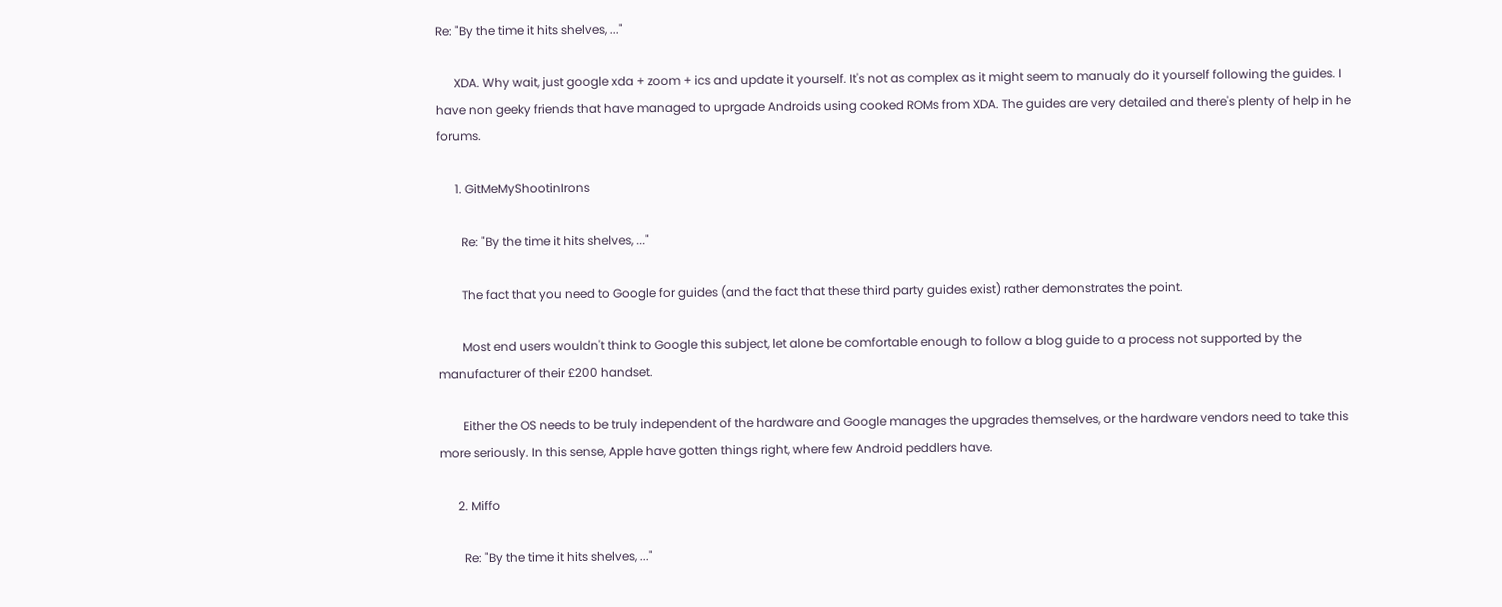Re: "By the time it hits shelves, ..."

      XDA. Why wait, just google xda + zoom + ics and update it yourself. It's not as complex as it might seem to manualy do it yourself following the guides. I have non geeky friends that have managed to uprgade Androids using cooked ROMs from XDA. The guides are very detailed and there's plenty of help in he forums.

      1. GitMeMyShootinIrons

        Re: "By the time it hits shelves, ..."

        The fact that you need to Google for guides (and the fact that these third party guides exist) rather demonstrates the point.

        Most end users wouldn't think to Google this subject, let alone be comfortable enough to follow a blog guide to a process not supported by the manufacturer of their £200 handset.

        Either the OS needs to be truly independent of the hardware and Google manages the upgrades themselves, or the hardware vendors need to take this more seriously. In this sense, Apple have gotten things right, where few Android peddlers have.

      2. Miffo

        Re: "By the time it hits shelves, ..."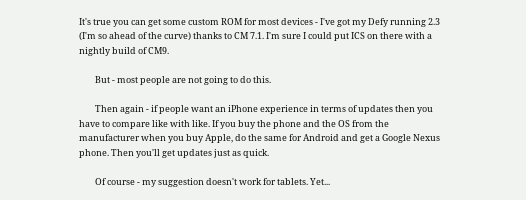It's true you can get some custom ROM for most devices - I've got my Defy running 2.3 (I'm so ahead of the curve) thanks to CM 7.1. I'm sure I could put ICS on there with a nightly build of CM9.

        But - most people are not going to do this.

        Then again - if people want an iPhone experience in terms of updates then you have to compare like with like. If you buy the phone and the OS from the manufacturer when you buy Apple, do the same for Android and get a Google Nexus phone. Then you'll get updates just as quick.

        Of course - my suggestion doesn't work for tablets. Yet...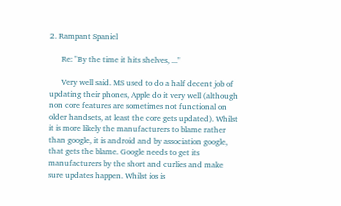2. Rampant Spaniel

      Re: "By the time it hits shelves, ..."

      Very well said. MS used to do a half decent job of updating their phones, Apple do it very well (although non core features are sometimes not functional on older handsets, at least the core gets updated). Whilst it is more likely the manufacturers to blame rather than google, it is android and by association google, that gets the blame. Google needs to get its manufacturers by the short and curlies and make sure updates happen. Whilst ios is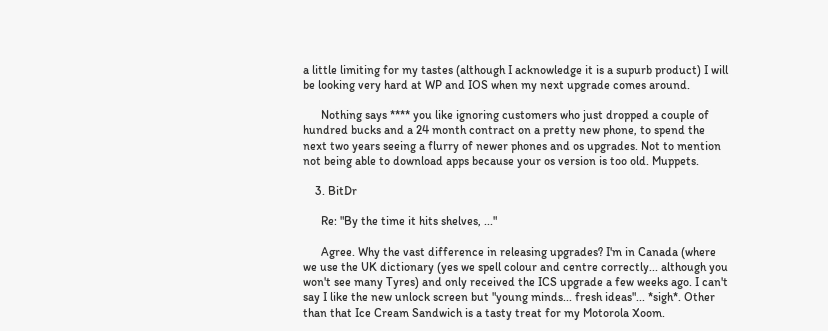a little limiting for my tastes (although I acknowledge it is a supurb product) I will be looking very hard at WP and IOS when my next upgrade comes around.

      Nothing says **** you like ignoring customers who just dropped a couple of hundred bucks and a 24 month contract on a pretty new phone, to spend the next two years seeing a flurry of newer phones and os upgrades. Not to mention not being able to download apps because your os version is too old. Muppets.

    3. BitDr

      Re: "By the time it hits shelves, ..."

      Agree. Why the vast difference in releasing upgrades? I'm in Canada (where we use the UK dictionary (yes we spell colour and centre correctly... although you won't see many Tyres) and only received the ICS upgrade a few weeks ago. I can't say I like the new unlock screen but "young minds... fresh ideas"... *sigh*. Other than that Ice Cream Sandwich is a tasty treat for my Motorola Xoom.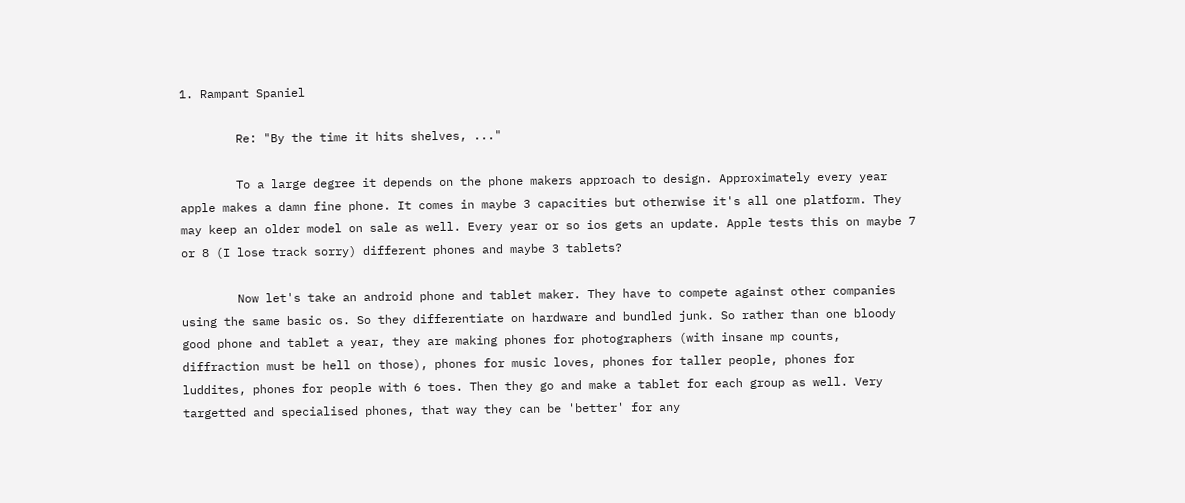1. Rampant Spaniel

        Re: "By the time it hits shelves, ..."

        To a large degree it depends on the phone makers approach to design. Approximately every year apple makes a damn fine phone. It comes in maybe 3 capacities but otherwise it's all one platform. They may keep an older model on sale as well. Every year or so ios gets an update. Apple tests this on maybe 7 or 8 (I lose track sorry) different phones and maybe 3 tablets?

        Now let's take an android phone and tablet maker. They have to compete against other companies using the same basic os. So they differentiate on hardware and bundled junk. So rather than one bloody good phone and tablet a year, they are making phones for photographers (with insane mp counts, diffraction must be hell on those), phones for music loves, phones for taller people, phones for luddites, phones for people with 6 toes. Then they go and make a tablet for each group as well. Very targetted and specialised phones, that way they can be 'better' for any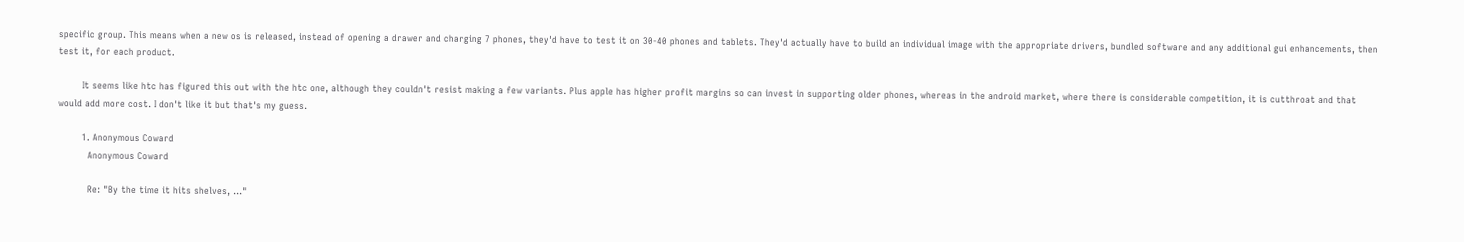specific group. This means when a new os is released, instead of opening a drawer and charging 7 phones, they'd have to test it on 30-40 phones and tablets. They'd actually have to build an individual image with the appropriate drivers, bundled software and any additional gui enhancements, then test it, for each product.

        It seems like htc has figured this out with the htc one, although they couldn't resist making a few variants. Plus apple has higher profit margins so can invest in supporting older phones, whereas in the android market, where there is considerable competition, it is cutthroat and that would add more cost. I don't like it but that's my guess.

        1. Anonymous Coward
          Anonymous Coward

          Re: "By the time it hits shelves, ..."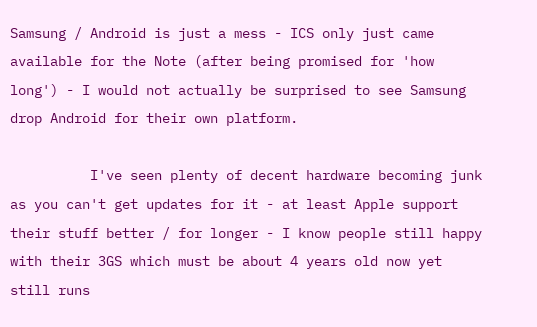Samsung / Android is just a mess - ICS only just came available for the Note (after being promised for 'how long') - I would not actually be surprised to see Samsung drop Android for their own platform.

          I've seen plenty of decent hardware becoming junk as you can't get updates for it - at least Apple support their stuff better / for longer - I know people still happy with their 3GS which must be about 4 years old now yet still runs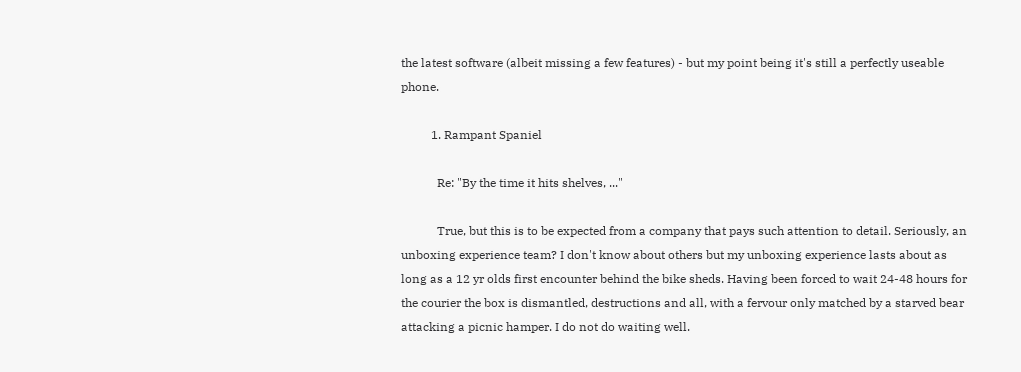the latest software (albeit missing a few features) - but my point being it's still a perfectly useable phone.

          1. Rampant Spaniel

            Re: "By the time it hits shelves, ..."

            True, but this is to be expected from a company that pays such attention to detail. Seriously, an unboxing experience team? I don't know about others but my unboxing experience lasts about as long as a 12 yr olds first encounter behind the bike sheds. Having been forced to wait 24-48 hours for the courier the box is dismantled, destructions and all, with a fervour only matched by a starved bear attacking a picnic hamper. I do not do waiting well.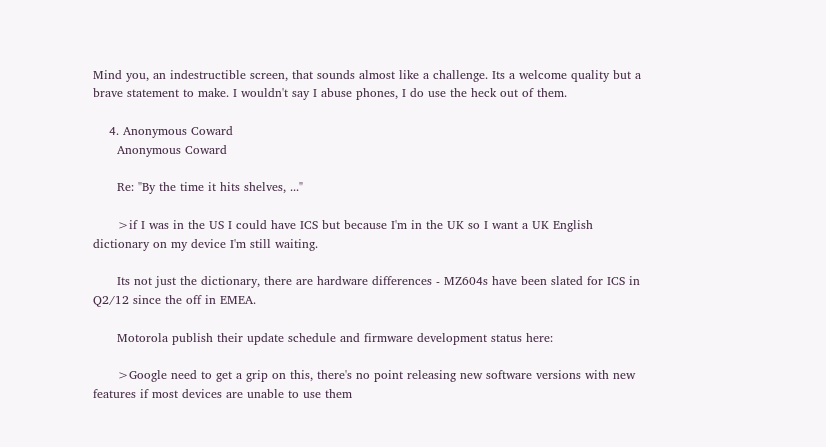Mind you, an indestructible screen, that sounds almost like a challenge. Its a welcome quality but a brave statement to make. I wouldn't say I abuse phones, I do use the heck out of them.

    4. Anonymous Coward
      Anonymous Coward

      Re: "By the time it hits shelves, ..."

      >if I was in the US I could have ICS but because I'm in the UK so I want a UK English dictionary on my device I'm still waiting.

      Its not just the dictionary, there are hardware differences - MZ604s have been slated for ICS in Q2/12 since the off in EMEA.

      Motorola publish their update schedule and firmware development status here:

      >Google need to get a grip on this, there's no point releasing new software versions with new features if most devices are unable to use them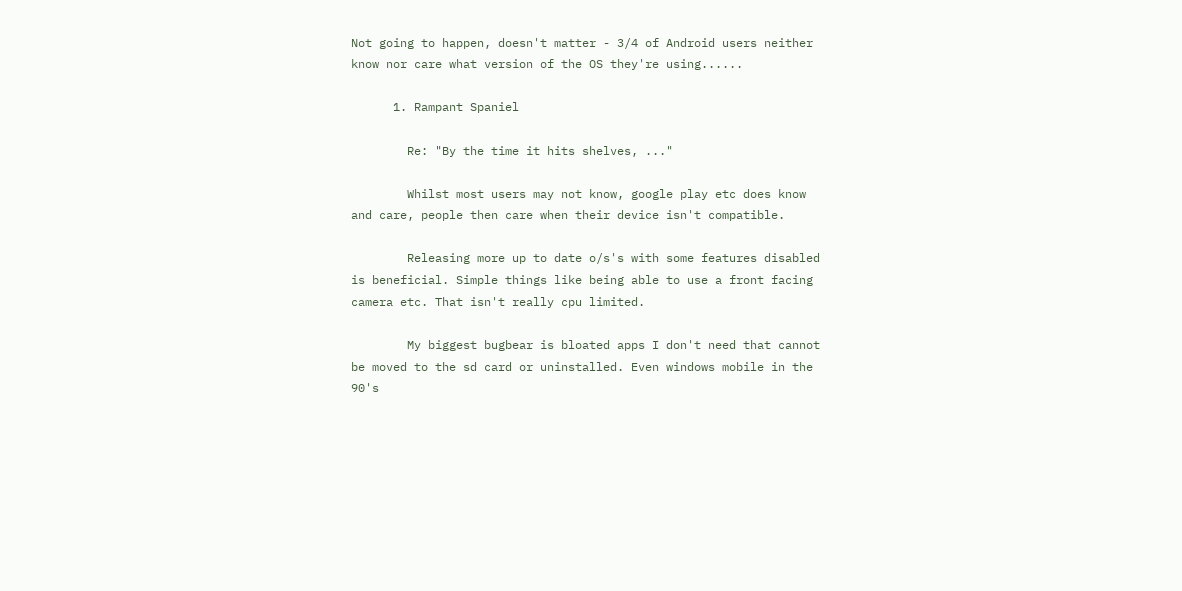Not going to happen, doesn't matter - 3/4 of Android users neither know nor care what version of the OS they're using......

      1. Rampant Spaniel

        Re: "By the time it hits shelves, ..."

        Whilst most users may not know, google play etc does know and care, people then care when their device isn't compatible.

        Releasing more up to date o/s's with some features disabled is beneficial. Simple things like being able to use a front facing camera etc. That isn't really cpu limited.

        My biggest bugbear is bloated apps I don't need that cannot be moved to the sd card or uninstalled. Even windows mobile in the 90's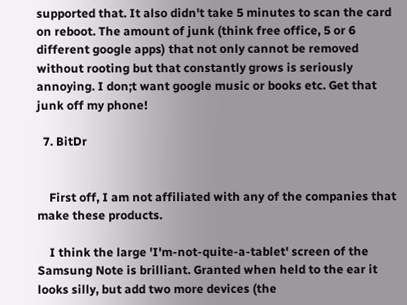supported that. It also didn't take 5 minutes to scan the card on reboot. The amount of junk (think free office, 5 or 6 different google apps) that not only cannot be removed without rooting but that constantly grows is seriously annoying. I don;t want google music or books etc. Get that junk off my phone!

  7. BitDr


    First off, I am not affiliated with any of the companies that make these products.

    I think the large 'I'm-not-quite-a-tablet' screen of the Samsung Note is brilliant. Granted when held to the ear it looks silly, but add two more devices (the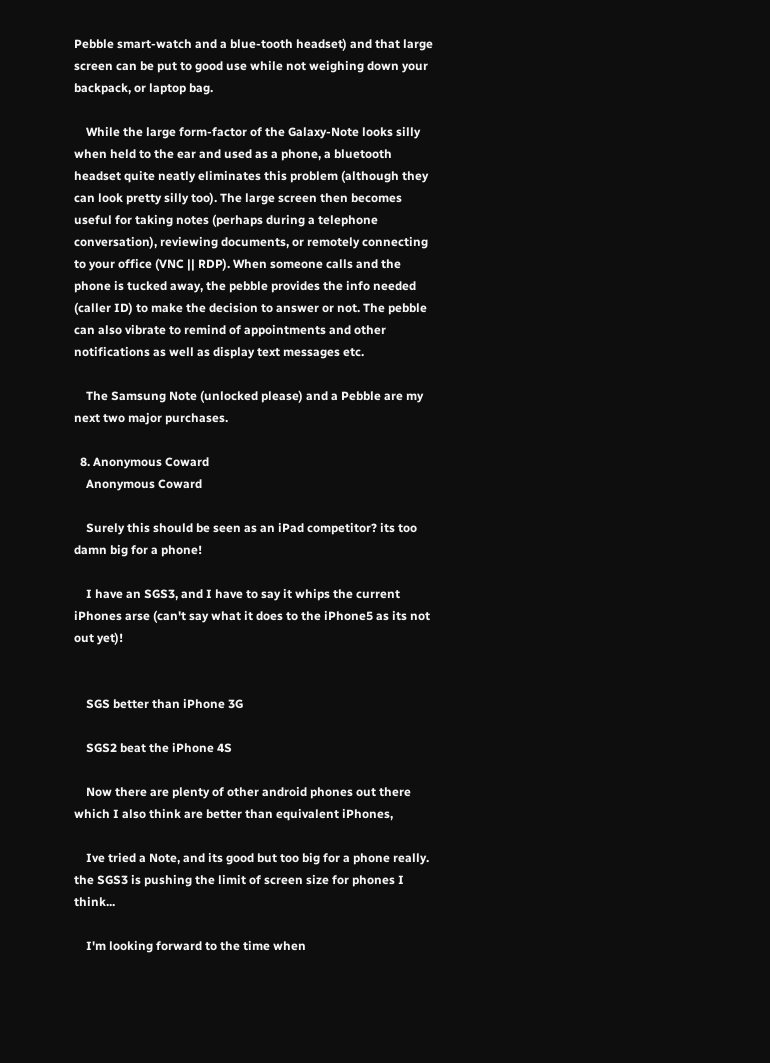Pebble smart-watch and a blue-tooth headset) and that large screen can be put to good use while not weighing down your backpack, or laptop bag.

    While the large form-factor of the Galaxy-Note looks silly when held to the ear and used as a phone, a bluetooth headset quite neatly eliminates this problem (although they can look pretty silly too). The large screen then becomes useful for taking notes (perhaps during a telephone conversation), reviewing documents, or remotely connecting to your office (VNC || RDP). When someone calls and the phone is tucked away, the pebble provides the info needed (caller ID) to make the decision to answer or not. The pebble can also vibrate to remind of appointments and other notifications as well as display text messages etc.

    The Samsung Note (unlocked please) and a Pebble are my next two major purchases.

  8. Anonymous Coward
    Anonymous Coward

    Surely this should be seen as an iPad competitor? its too damn big for a phone!

    I have an SGS3, and I have to say it whips the current iPhones arse (can't say what it does to the iPhone5 as its not out yet)!


    SGS better than iPhone 3G

    SGS2 beat the iPhone 4S

    Now there are plenty of other android phones out there which I also think are better than equivalent iPhones,

    Ive tried a Note, and its good but too big for a phone really. the SGS3 is pushing the limit of screen size for phones I think...

    I'm looking forward to the time when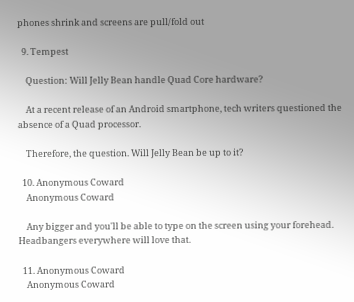phones shrink and screens are pull/fold out

  9. Tempest

    Question: Will Jelly Bean handle Quad Core hardware?

    At a recent release of an Android smartphone, tech writers questioned the absence of a Quad processor.

    Therefore, the question. Will Jelly Bean be up to it?

  10. Anonymous Coward
    Anonymous Coward

    Any bigger and you'll be able to type on the screen using your forehead. Headbangers everywhere will love that.

  11. Anonymous Coward
    Anonymous Coward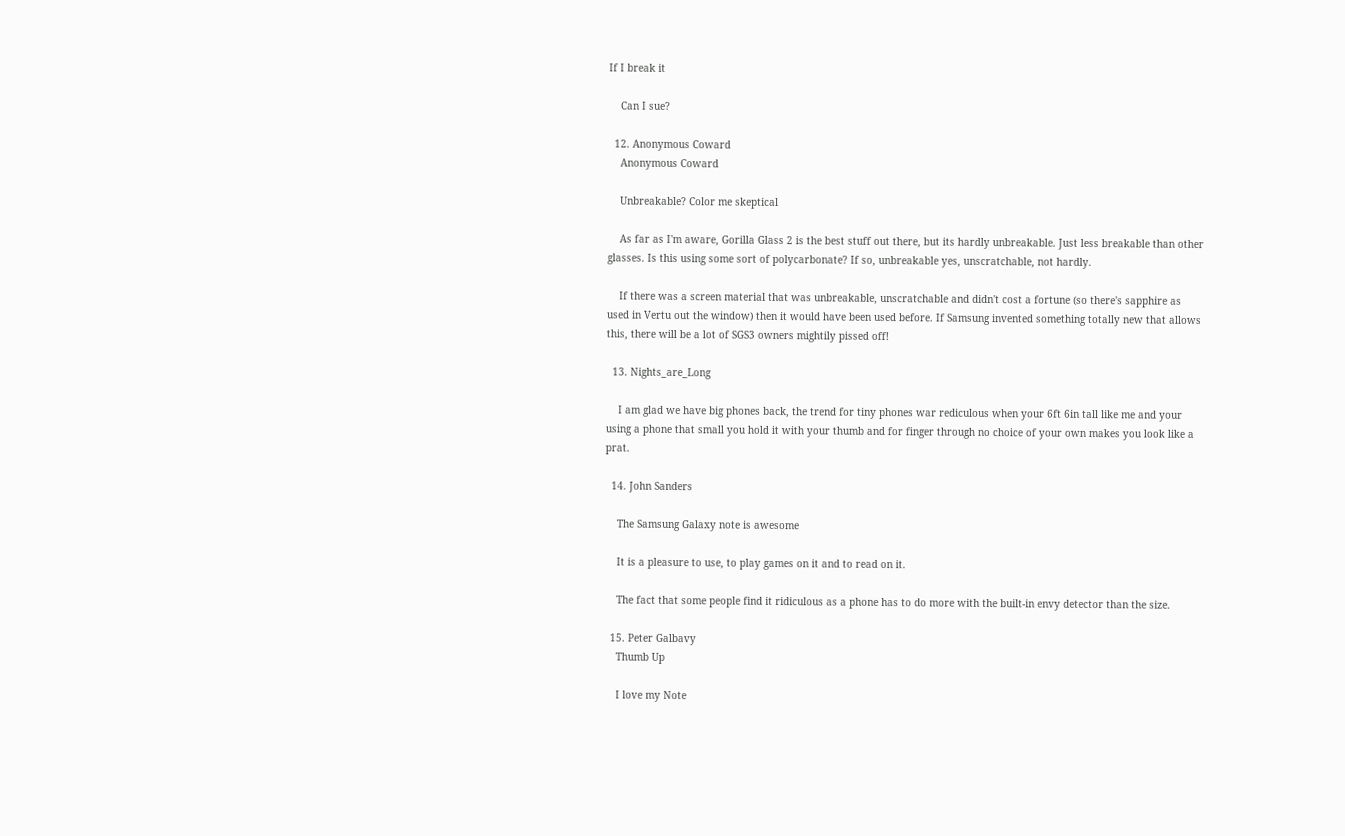If I break it

    Can I sue?

  12. Anonymous Coward
    Anonymous Coward

    Unbreakable? Color me skeptical

    As far as I'm aware, Gorilla Glass 2 is the best stuff out there, but its hardly unbreakable. Just less breakable than other glasses. Is this using some sort of polycarbonate? If so, unbreakable yes, unscratchable, not hardly.

    If there was a screen material that was unbreakable, unscratchable and didn't cost a fortune (so there's sapphire as used in Vertu out the window) then it would have been used before. If Samsung invented something totally new that allows this, there will be a lot of SGS3 owners mightily pissed off!

  13. Nights_are_Long

    I am glad we have big phones back, the trend for tiny phones war rediculous when your 6ft 6in tall like me and your using a phone that small you hold it with your thumb and for finger through no choice of your own makes you look like a prat.

  14. John Sanders

    The Samsung Galaxy note is awesome

    It is a pleasure to use, to play games on it and to read on it.

    The fact that some people find it ridiculous as a phone has to do more with the built-in envy detector than the size.

  15. Peter Galbavy
    Thumb Up

    I love my Note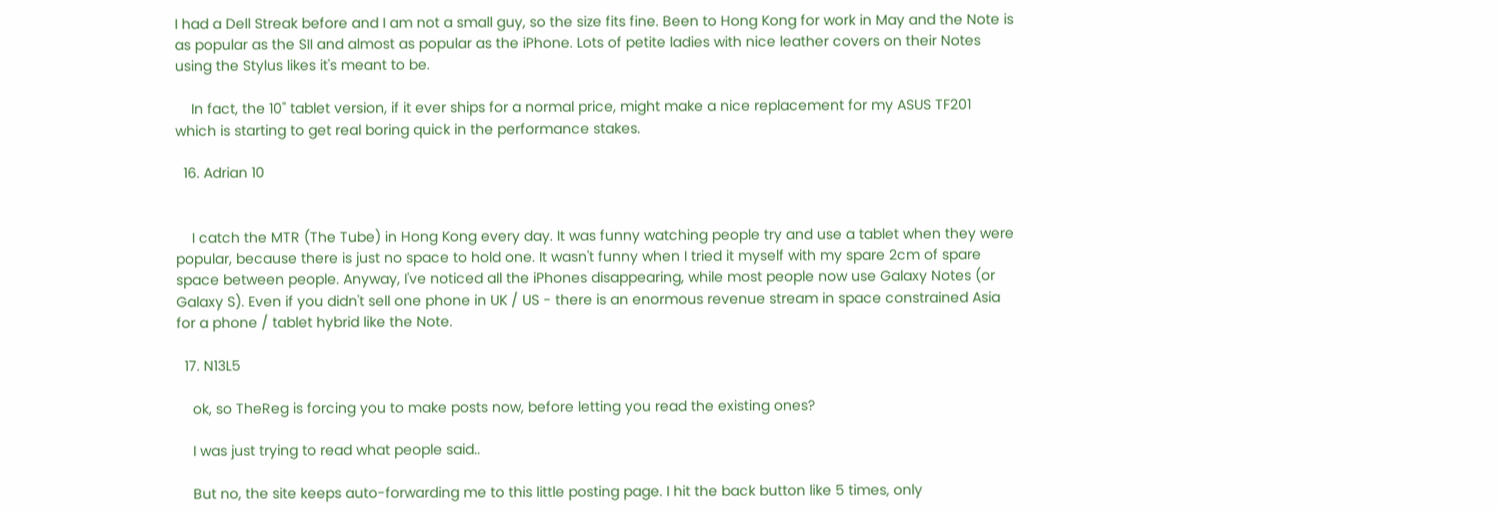I had a Dell Streak before and I am not a small guy, so the size fits fine. Been to Hong Kong for work in May and the Note is as popular as the SII and almost as popular as the iPhone. Lots of petite ladies with nice leather covers on their Notes using the Stylus likes it's meant to be.

    In fact, the 10" tablet version, if it ever ships for a normal price, might make a nice replacement for my ASUS TF201 which is starting to get real boring quick in the performance stakes.

  16. Adrian 10


    I catch the MTR (The Tube) in Hong Kong every day. It was funny watching people try and use a tablet when they were popular, because there is just no space to hold one. It wasn't funny when I tried it myself with my spare 2cm of spare space between people. Anyway, I've noticed all the iPhones disappearing, while most people now use Galaxy Notes (or Galaxy S). Even if you didn't sell one phone in UK / US - there is an enormous revenue stream in space constrained Asia for a phone / tablet hybrid like the Note.

  17. N13L5

    ok, so TheReg is forcing you to make posts now, before letting you read the existing ones?

    I was just trying to read what people said..

    But no, the site keeps auto-forwarding me to this little posting page. I hit the back button like 5 times, only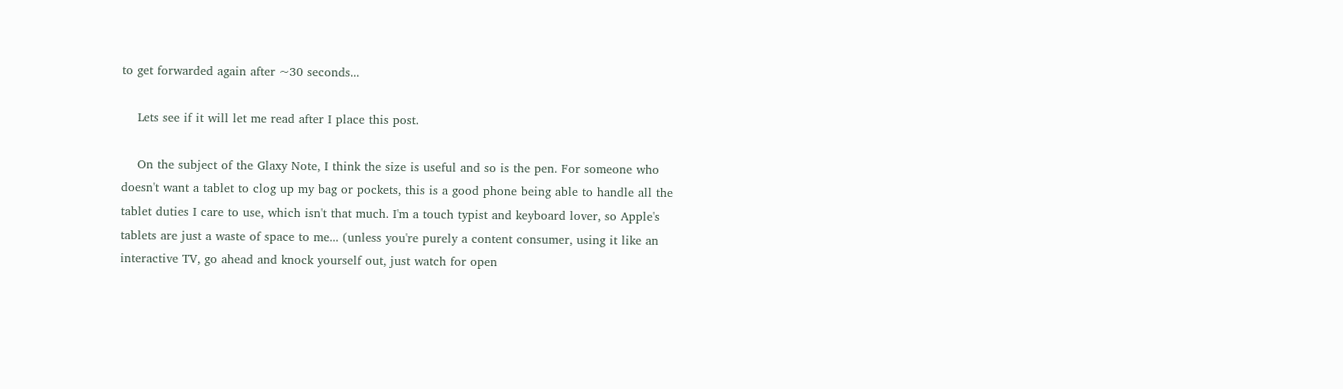to get forwarded again after ~30 seconds...

    Lets see if it will let me read after I place this post.

    On the subject of the Glaxy Note, I think the size is useful and so is the pen. For someone who doesn't want a tablet to clog up my bag or pockets, this is a good phone being able to handle all the tablet duties I care to use, which isn't that much. I'm a touch typist and keyboard lover, so Apple's tablets are just a waste of space to me... (unless you're purely a content consumer, using it like an interactive TV, go ahead and knock yourself out, just watch for open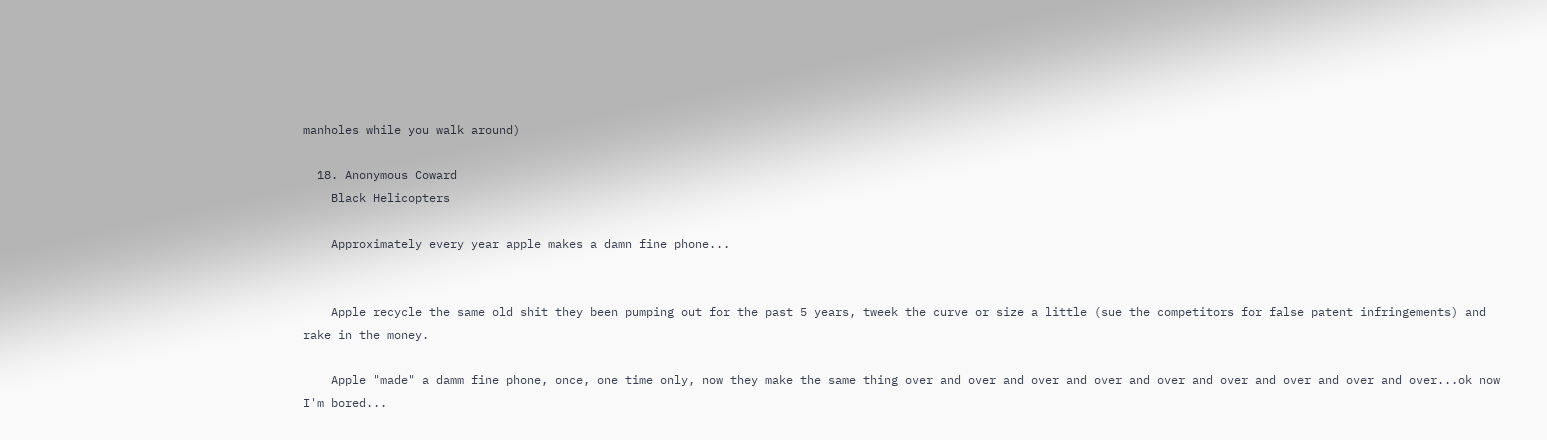manholes while you walk around)

  18. Anonymous Coward
    Black Helicopters

    Approximately every year apple makes a damn fine phone...


    Apple recycle the same old shit they been pumping out for the past 5 years, tweek the curve or size a little (sue the competitors for false patent infringements) and rake in the money.

    Apple "made" a damm fine phone, once, one time only, now they make the same thing over and over and over and over and over and over and over and over and over...ok now I'm bored...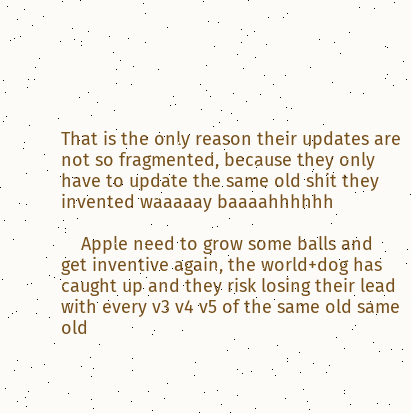That is the only reason their updates are not so fragmented, because they only have to update the same old shit they invented waaaaay baaaahhhhhh

    Apple need to grow some balls and get inventive again, the world+dog has caught up and they risk losing their lead with every v3 v4 v5 of the same old same old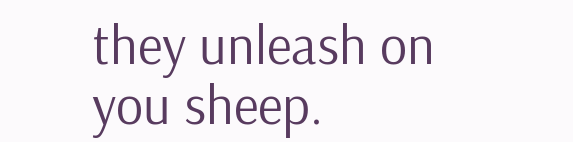they unleash on you sheep.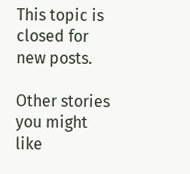This topic is closed for new posts.

Other stories you might like